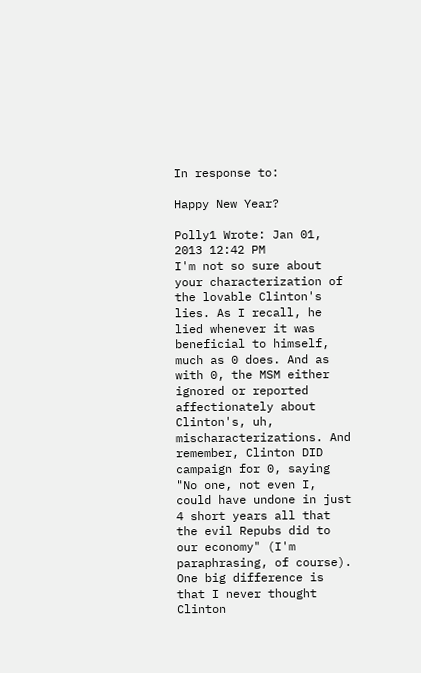In response to:

Happy New Year?

Polly1 Wrote: Jan 01, 2013 12:42 PM
I'm not so sure about your characterization of the lovable Clinton's lies. As I recall, he lied whenever it was beneficial to himself, much as 0 does. And as with 0, the MSM either ignored or reported affectionately about Clinton's, uh, mischaracterizations. And remember, Clinton DID campaign for 0, saying "No one, not even I, could have undone in just 4 short years all that the evil Repubs did to our economy" (I'm paraphrasing, of course). One big difference is that I never thought Clinton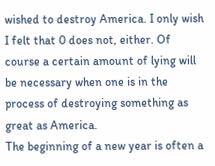wished to destroy America. I only wish I felt that 0 does not, either. Of course a certain amount of lying will be necessary when one is in the process of destroying something as great as America.
The beginning of a new year is often a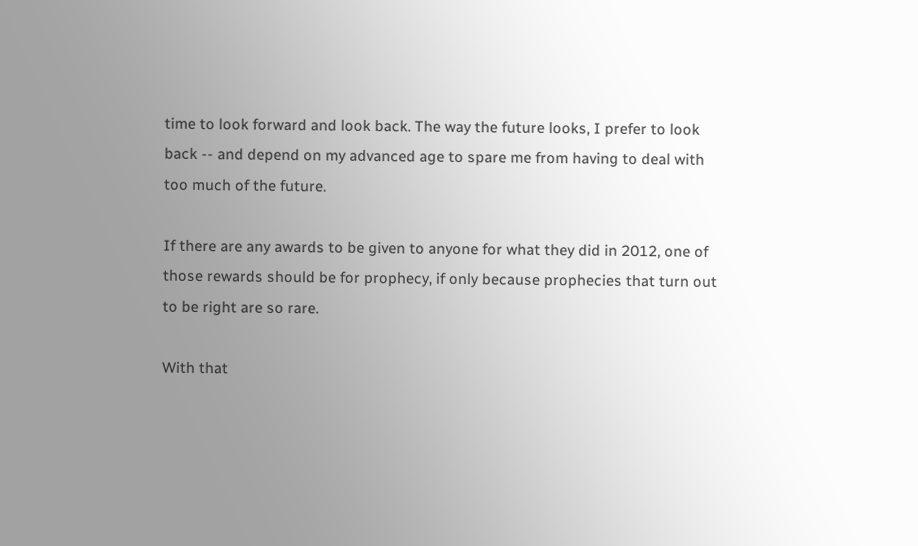time to look forward and look back. The way the future looks, I prefer to look back -- and depend on my advanced age to spare me from having to deal with too much of the future.

If there are any awards to be given to anyone for what they did in 2012, one of those rewards should be for prophecy, if only because prophecies that turn out to be right are so rare.

With that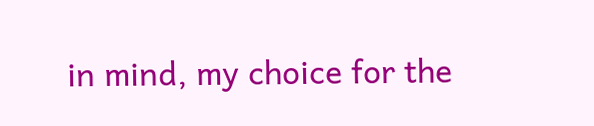in mind, my choice for the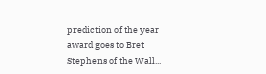prediction of the year award goes to Bret Stephens of the Wall...